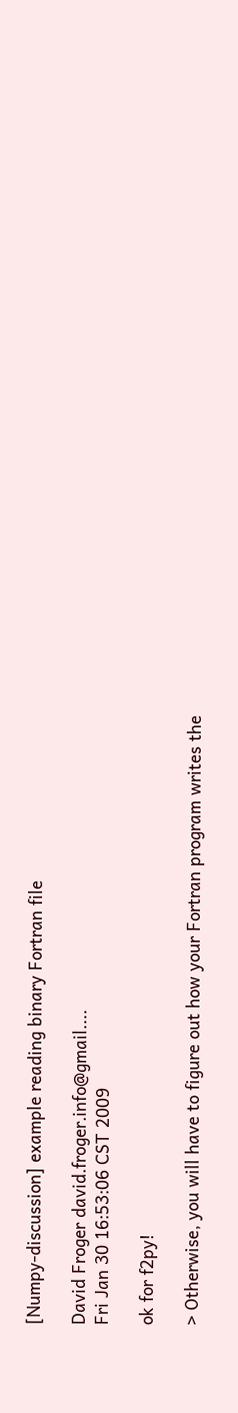[Numpy-discussion] example reading binary Fortran file

David Froger david.froger.info@gmail....
Fri Jan 30 16:53:06 CST 2009

ok for f2py!

> Otherwise, you will have to figure out how your Fortran program writes the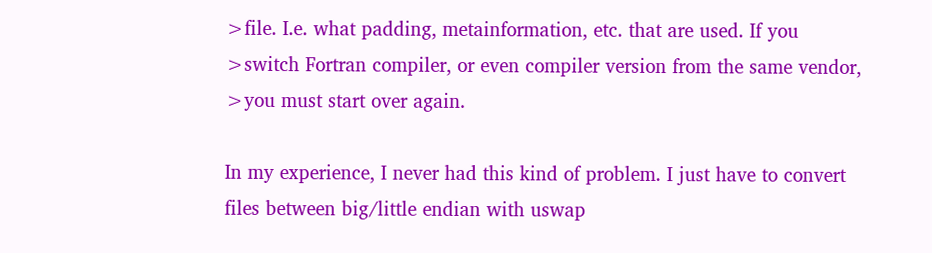>file. I.e. what padding, metainformation, etc. that are used. If you
>switch Fortran compiler, or even compiler version from the same vendor,
>you must start over again.

In my experience, I never had this kind of problem. I just have to convert
files between big/little endian with uswap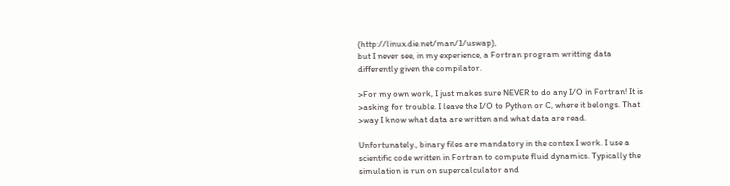(http://linux.die.net/man/1/uswap),
but I never see, in my experience, a Fortran program writting data
differently given the compilator.

>For my own work, I just makes sure NEVER to do any I/O in Fortran! It is
>asking for trouble. I leave the I/O to Python or C, where it belongs. That
>way I know what data are written and what data are read.

Unfortunately., binary files are mandatory in the contex I work. I use a
scientific code written in Fortran to compute fluid dynamics. Typically the
simulation is run on supercalculator and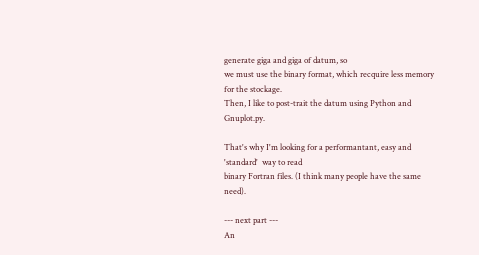generate giga and giga of datum, so
we must use the binary format, which recquire less memory for the stockage.
Then, I like to post-trait the datum using Python and Gnuplot.py.

That's why I'm looking for a performantant, easy and 'standard'  way to read
binary Fortran files. (I think many people have the same need).

--- next part ---
An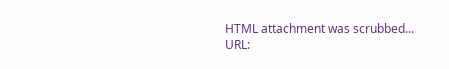HTML attachment was scrubbed...
URL: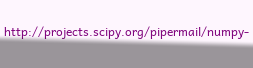http://projects.scipy.org/pipermail/numpy-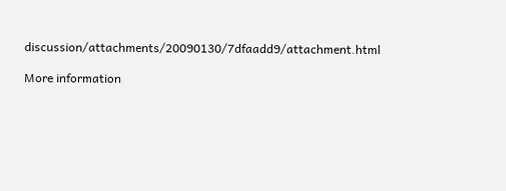discussion/attachments/20090130/7dfaadd9/attachment.html

More information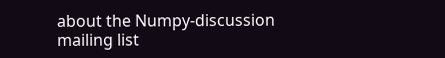about the Numpy-discussion mailing list